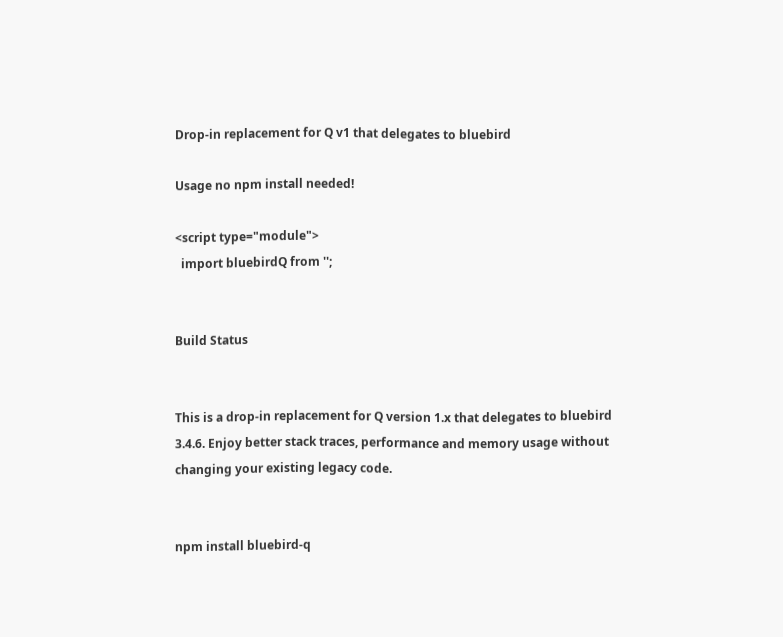Drop-in replacement for Q v1 that delegates to bluebird

Usage no npm install needed!

<script type="module">
  import bluebirdQ from '';


Build Status


This is a drop-in replacement for Q version 1.x that delegates to bluebird 3.4.6. Enjoy better stack traces, performance and memory usage without changing your existing legacy code.


npm install bluebird-q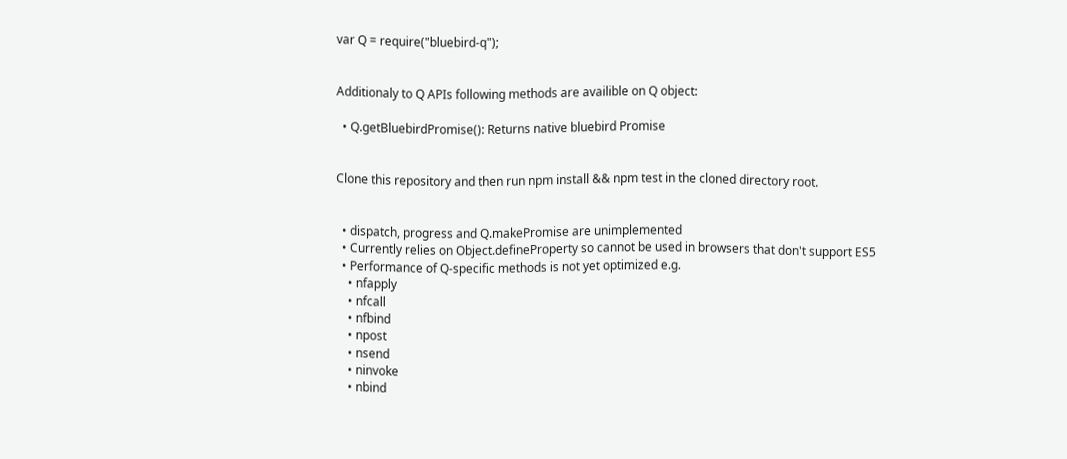var Q = require("bluebird-q");


Additionaly to Q APIs following methods are availible on Q object:

  • Q.getBluebirdPromise(): Returns native bluebird Promise


Clone this repository and then run npm install && npm test in the cloned directory root.


  • dispatch, progress and Q.makePromise are unimplemented
  • Currently relies on Object.defineProperty so cannot be used in browsers that don't support ES5
  • Performance of Q-specific methods is not yet optimized e.g.
    • nfapply
    • nfcall
    • nfbind
    • npost
    • nsend
    • ninvoke
    • nbind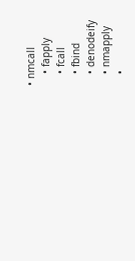• nmcall
    • fapply
    • fcall
    • fbind
    • denodeify
    • nmapply
    •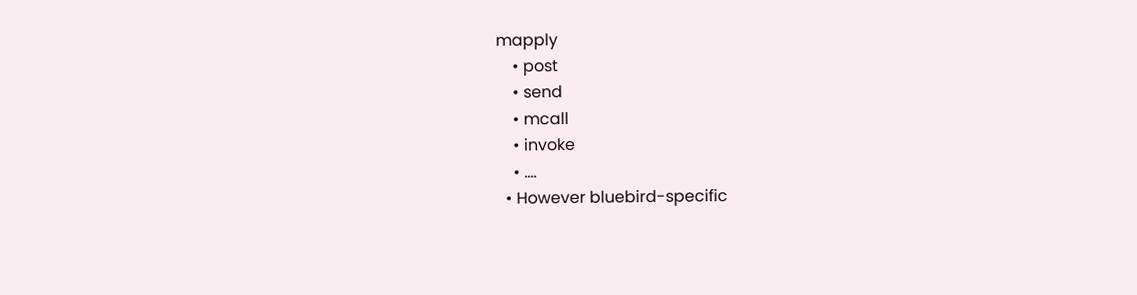mapply
    • post
    • send
    • mcall
    • invoke
    • ....
  • However bluebird-specific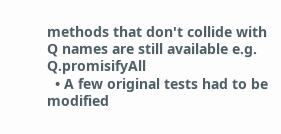methods that don't collide with Q names are still available e.g. Q.promisifyAll
  • A few original tests had to be modified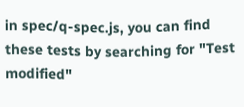in spec/q-spec.js, you can find these tests by searching for "Test modified"